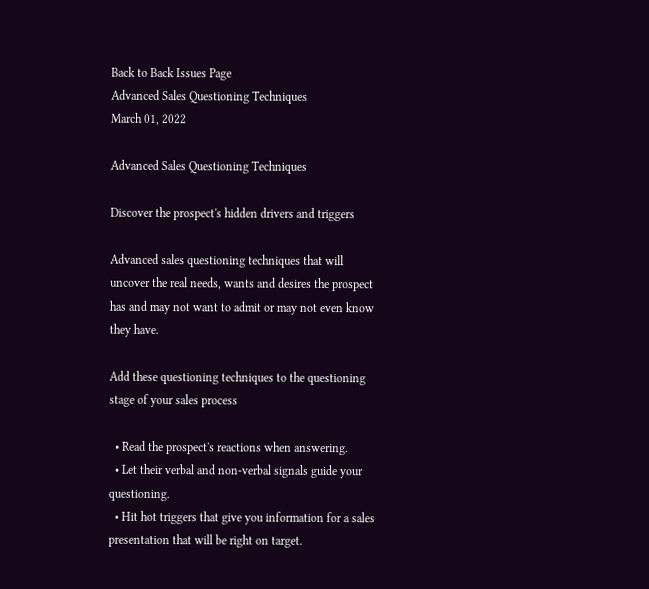Back to Back Issues Page
Advanced Sales Questioning Techniques
March 01, 2022

Advanced Sales Questioning Techniques

Discover the prospect's hidden drivers and triggers

Advanced sales questioning techniques that will uncover the real needs, wants and desires the prospect has and may not want to admit or may not even know they have.

Add these questioning techniques to the questioning stage of your sales process

  • Read the prospect's reactions when answering.
  • Let their verbal and non-verbal signals guide your questioning.
  • Hit hot triggers that give you information for a sales presentation that will be right on target.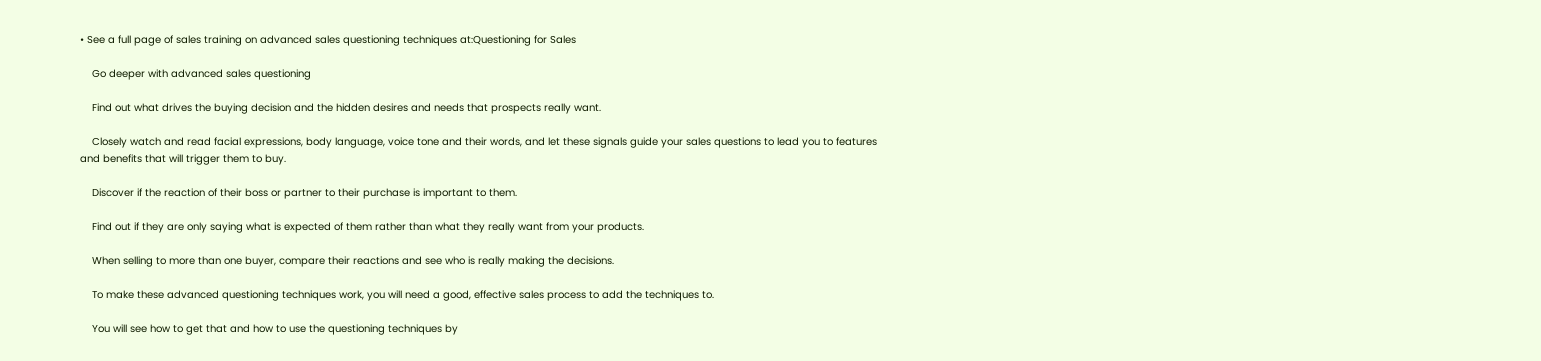• See a full page of sales training on advanced sales questioning techniques at:Questioning for Sales

    Go deeper with advanced sales questioning

    Find out what drives the buying decision and the hidden desires and needs that prospects really want.

    Closely watch and read facial expressions, body language, voice tone and their words, and let these signals guide your sales questions to lead you to features and benefits that will trigger them to buy.

    Discover if the reaction of their boss or partner to their purchase is important to them.

    Find out if they are only saying what is expected of them rather than what they really want from your products.

    When selling to more than one buyer, compare their reactions and see who is really making the decisions.

    To make these advanced questioning techniques work, you will need a good, effective sales process to add the techniques to.

    You will see how to get that and how to use the questioning techniques by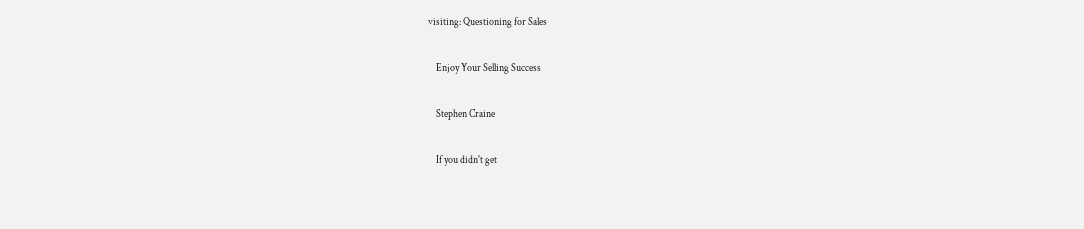visiting: Questioning for Sales

    Enjoy Your Selling Success

    Stephen Craine

    If you didn't get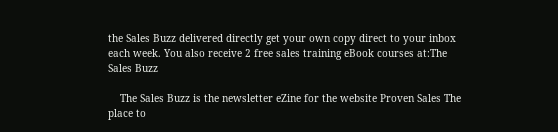the Sales Buzz delivered directly get your own copy direct to your inbox each week. You also receive 2 free sales training eBook courses at:The Sales Buzz

    The Sales Buzz is the newsletter eZine for the website Proven Sales The place to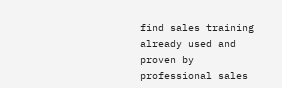find sales training already used and proven by professional sales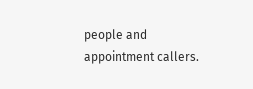people and appointment callers.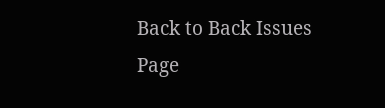Back to Back Issues Page